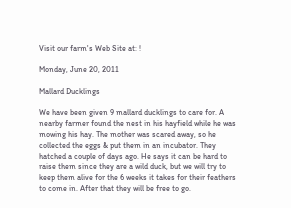Visit our farm's Web Site at: !

Monday, June 20, 2011

Mallard Ducklings

We have been given 9 mallard ducklings to care for. A nearby farmer found the nest in his hayfield while he was mowing his hay. The mother was scared away, so he collected the eggs & put them in an incubator. They hatched a couple of days ago. He says it can be hard to raise them since they are a wild duck, but we will try to keep them alive for the 6 weeks it takes for their feathers to come in. After that they will be free to go.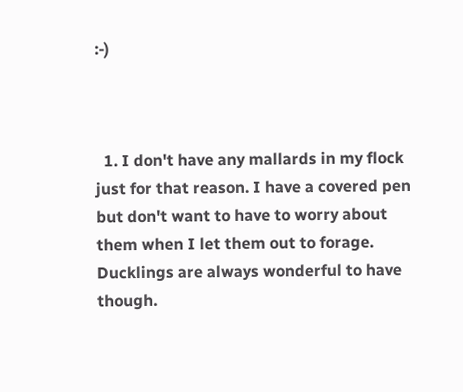:-)



  1. I don't have any mallards in my flock just for that reason. I have a covered pen but don't want to have to worry about them when I let them out to forage. Ducklings are always wonderful to have though.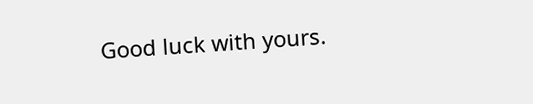Good luck with yours.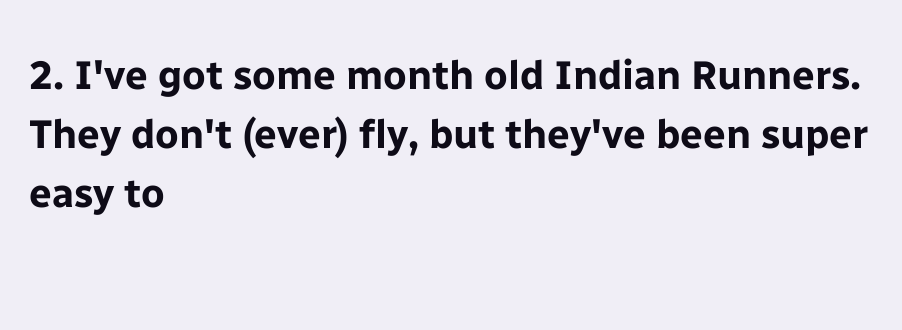2. I've got some month old Indian Runners. They don't (ever) fly, but they've been super easy to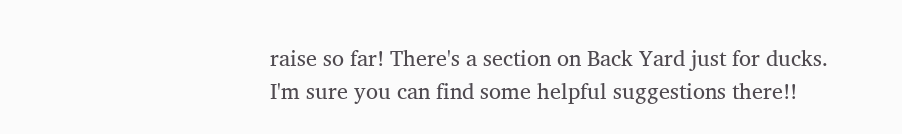raise so far! There's a section on Back Yard just for ducks. I'm sure you can find some helpful suggestions there!!